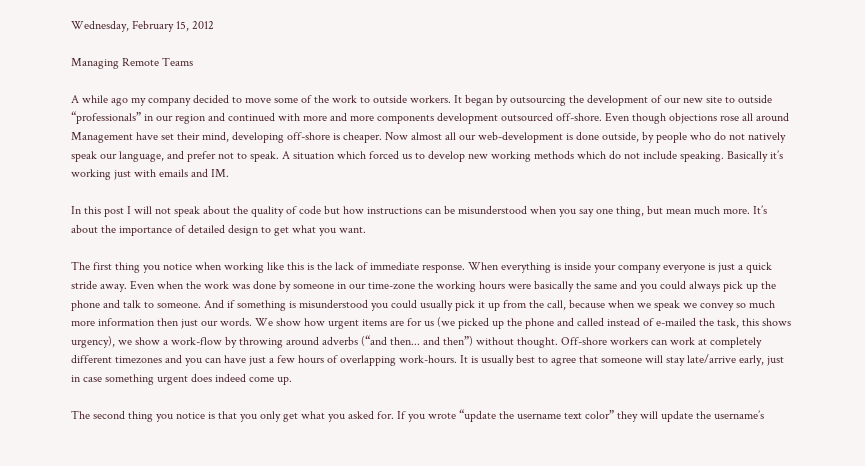Wednesday, February 15, 2012

Managing Remote Teams

A while ago my company decided to move some of the work to outside workers. It began by outsourcing the development of our new site to outside “professionals” in our region and continued with more and more components development outsourced off-shore. Even though objections rose all around Management have set their mind, developing off-shore is cheaper. Now almost all our web-development is done outside, by people who do not natively speak our language, and prefer not to speak. A situation which forced us to develop new working methods which do not include speaking. Basically it’s working just with emails and IM.

In this post I will not speak about the quality of code but how instructions can be misunderstood when you say one thing, but mean much more. It’s about the importance of detailed design to get what you want.

The first thing you notice when working like this is the lack of immediate response. When everything is inside your company everyone is just a quick stride away. Even when the work was done by someone in our time-zone the working hours were basically the same and you could always pick up the phone and talk to someone. And if something is misunderstood you could usually pick it up from the call, because when we speak we convey so much more information then just our words. We show how urgent items are for us (we picked up the phone and called instead of e-mailed the task, this shows urgency), we show a work-flow by throwing around adverbs (“and then... and then”) without thought. Off-shore workers can work at completely different timezones and you can have just a few hours of overlapping work-hours. It is usually best to agree that someone will stay late/arrive early, just in case something urgent does indeed come up.

The second thing you notice is that you only get what you asked for. If you wrote “update the username text color” they will update the username’s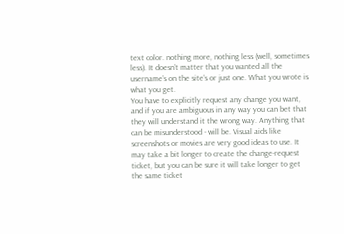text color. nothing more, nothing less (well, sometimes less). It doesn’t matter that you wanted all the username’s on the site’s or just one. What you wrote is what you get.
You have to explicitly request any change you want, and if you are ambiguous in any way you can bet that they will understand it the wrong way. Anything that can be misunderstood - will be. Visual aids like screenshots or movies are very good ideas to use. It may take a bit longer to create the change-request ticket, but you can be sure it will take longer to get the same ticket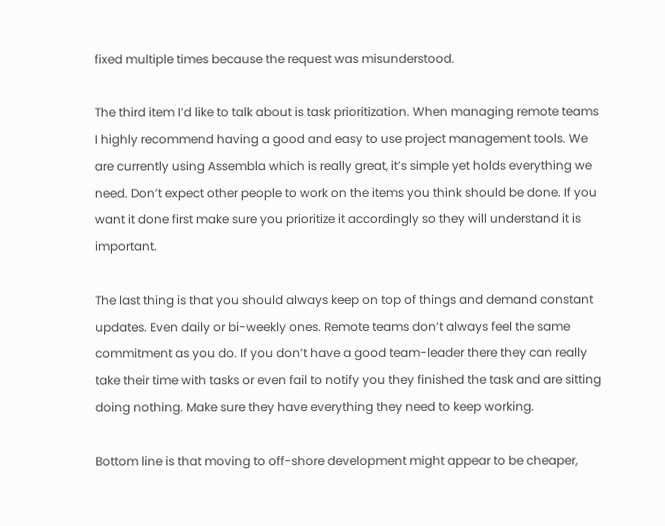fixed multiple times because the request was misunderstood.

The third item I’d like to talk about is task prioritization. When managing remote teams I highly recommend having a good and easy to use project management tools. We are currently using Assembla which is really great, it’s simple yet holds everything we need. Don’t expect other people to work on the items you think should be done. If you want it done first make sure you prioritize it accordingly so they will understand it is important.

The last thing is that you should always keep on top of things and demand constant updates. Even daily or bi-weekly ones. Remote teams don’t always feel the same commitment as you do. If you don’t have a good team-leader there they can really take their time with tasks or even fail to notify you they finished the task and are sitting doing nothing. Make sure they have everything they need to keep working.

Bottom line is that moving to off-shore development might appear to be cheaper,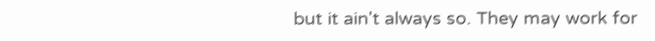but it ain't always so. They may work for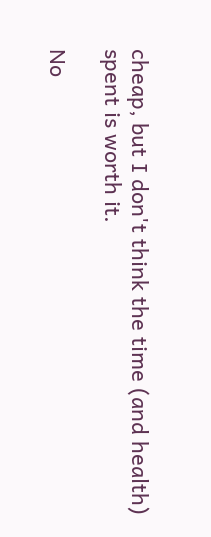cheap, but I don't think the time (and health) spent is worth it.

No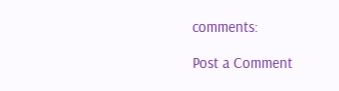comments:

Post a Comment